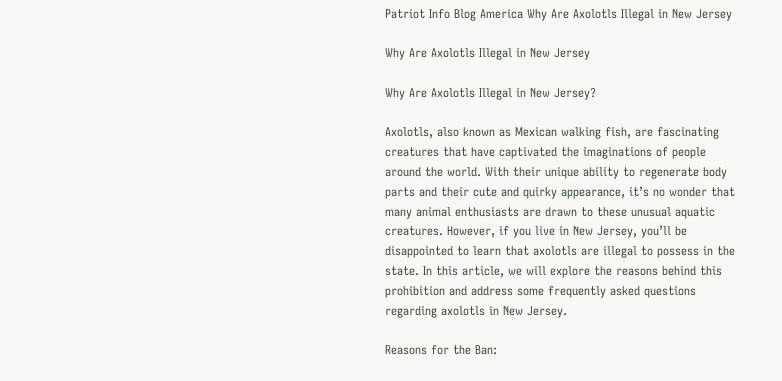Patriot Info Blog America Why Are Axolotls Illegal in New Jersey

Why Are Axolotls Illegal in New Jersey

Why Are Axolotls Illegal in New Jersey?

Axolotls, also known as Mexican walking fish, are fascinating creatures that have captivated the imaginations of people around the world. With their unique ability to regenerate body parts and their cute and quirky appearance, it’s no wonder that many animal enthusiasts are drawn to these unusual aquatic creatures. However, if you live in New Jersey, you’ll be disappointed to learn that axolotls are illegal to possess in the state. In this article, we will explore the reasons behind this prohibition and address some frequently asked questions regarding axolotls in New Jersey.

Reasons for the Ban: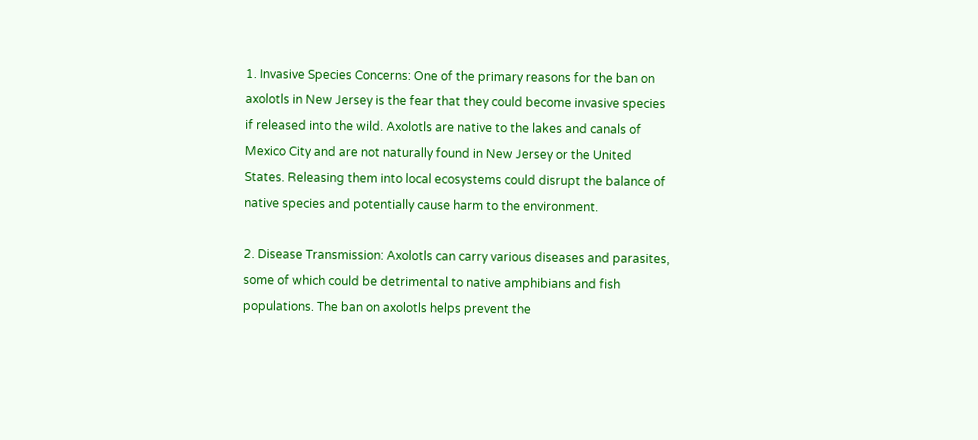1. Invasive Species Concerns: One of the primary reasons for the ban on axolotls in New Jersey is the fear that they could become invasive species if released into the wild. Axolotls are native to the lakes and canals of Mexico City and are not naturally found in New Jersey or the United States. Releasing them into local ecosystems could disrupt the balance of native species and potentially cause harm to the environment.

2. Disease Transmission: Axolotls can carry various diseases and parasites, some of which could be detrimental to native amphibians and fish populations. The ban on axolotls helps prevent the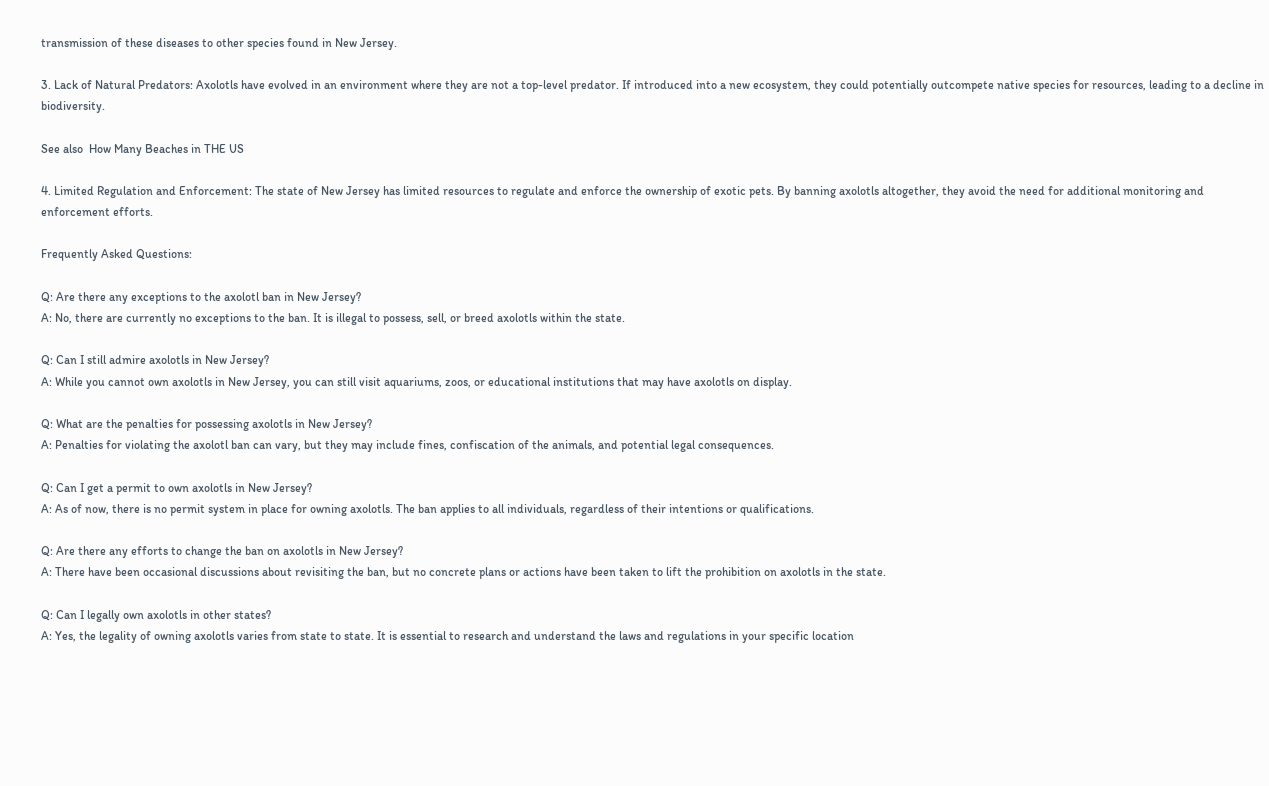transmission of these diseases to other species found in New Jersey.

3. Lack of Natural Predators: Axolotls have evolved in an environment where they are not a top-level predator. If introduced into a new ecosystem, they could potentially outcompete native species for resources, leading to a decline in biodiversity.

See also  How Many Beaches in THE US

4. Limited Regulation and Enforcement: The state of New Jersey has limited resources to regulate and enforce the ownership of exotic pets. By banning axolotls altogether, they avoid the need for additional monitoring and enforcement efforts.

Frequently Asked Questions:

Q: Are there any exceptions to the axolotl ban in New Jersey?
A: No, there are currently no exceptions to the ban. It is illegal to possess, sell, or breed axolotls within the state.

Q: Can I still admire axolotls in New Jersey?
A: While you cannot own axolotls in New Jersey, you can still visit aquariums, zoos, or educational institutions that may have axolotls on display.

Q: What are the penalties for possessing axolotls in New Jersey?
A: Penalties for violating the axolotl ban can vary, but they may include fines, confiscation of the animals, and potential legal consequences.

Q: Can I get a permit to own axolotls in New Jersey?
A: As of now, there is no permit system in place for owning axolotls. The ban applies to all individuals, regardless of their intentions or qualifications.

Q: Are there any efforts to change the ban on axolotls in New Jersey?
A: There have been occasional discussions about revisiting the ban, but no concrete plans or actions have been taken to lift the prohibition on axolotls in the state.

Q: Can I legally own axolotls in other states?
A: Yes, the legality of owning axolotls varies from state to state. It is essential to research and understand the laws and regulations in your specific location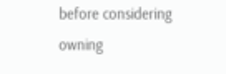before considering owning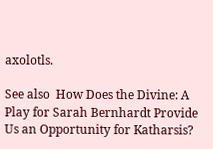axolotls.

See also  How Does the Divine: A Play for Sarah Bernhardt Provide Us an Opportunity for Katharsis?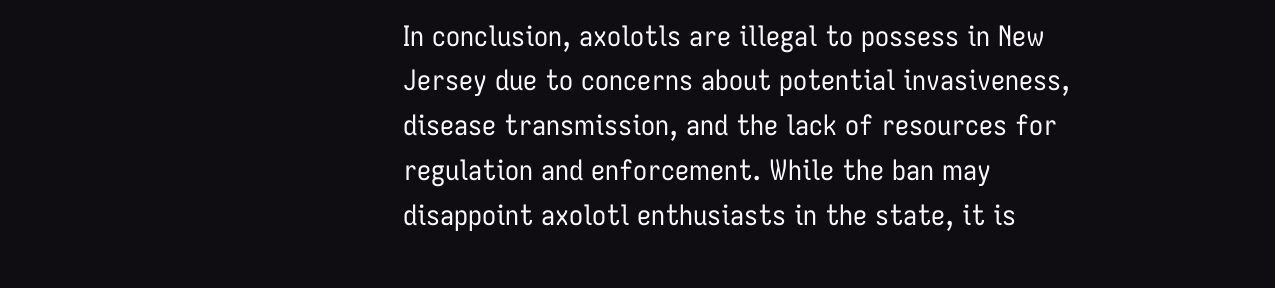In conclusion, axolotls are illegal to possess in New Jersey due to concerns about potential invasiveness, disease transmission, and the lack of resources for regulation and enforcement. While the ban may disappoint axolotl enthusiasts in the state, it is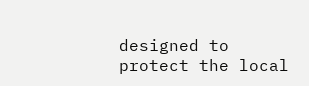designed to protect the local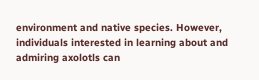environment and native species. However, individuals interested in learning about and admiring axolotls can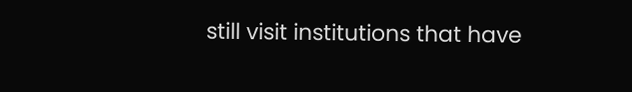still visit institutions that have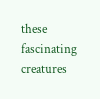these fascinating creatures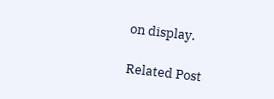on display.

Related Post